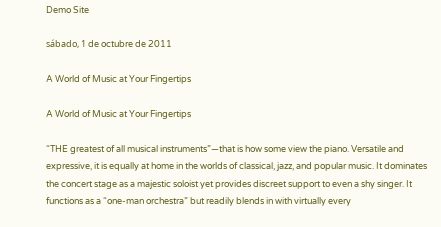Demo Site

sábado, 1 de octubre de 2011

A World of Music at Your Fingertips

A World of Music at Your Fingertips

“THE greatest of all musical instruments”—that is how some view the piano. Versatile and expressive, it is equally at home in the worlds of classical, jazz, and popular music. It dominates the concert stage as a majestic soloist yet provides discreet support to even a shy singer. It functions as a “one-man orchestra” but readily blends in with virtually every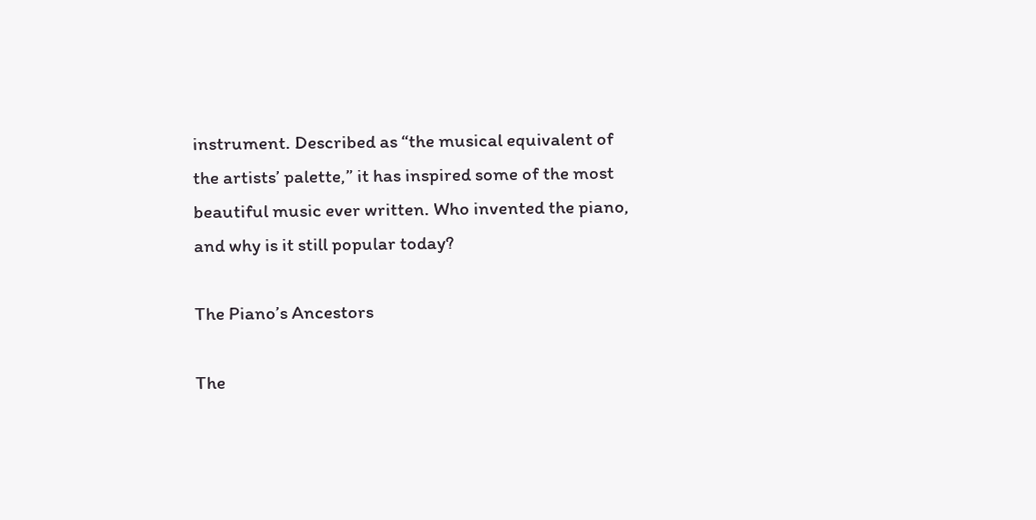instrument. Described as “the musical equivalent of the artists’ palette,” it has inspired some of the most beautiful music ever written. Who invented the piano, and why is it still popular today?

The Piano’s Ancestors

The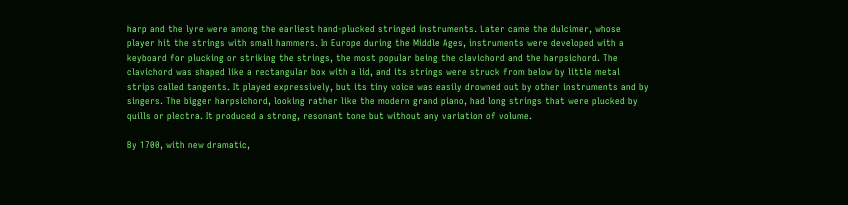harp and the lyre were among the earliest hand-plucked stringed instruments. Later came the dulcimer, whose player hit the strings with small hammers. In Europe during the Middle Ages, instruments were developed with a keyboard for plucking or striking the strings, the most popular being the clavichord and the harpsichord. The clavichord was shaped like a rectangular box with a lid, and its strings were struck from below by little metal strips called tangents. It played expressively, but its tiny voice was easily drowned out by other instruments and by singers. The bigger harpsichord, looking rather like the modern grand piano, had long strings that were plucked by quills or plectra. It produced a strong, resonant tone but without any variation of volume.

By 1700, with new dramatic,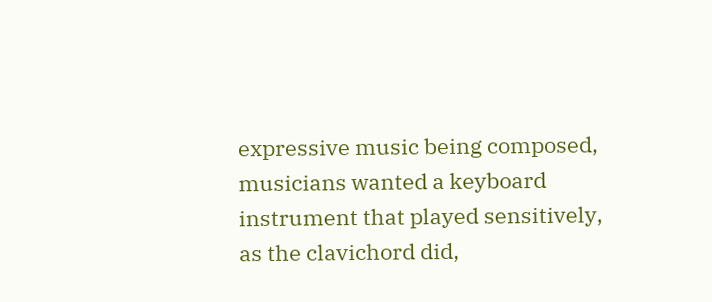expressive music being composed, musicians wanted a keyboard instrument that played sensitively, as the clavichord did,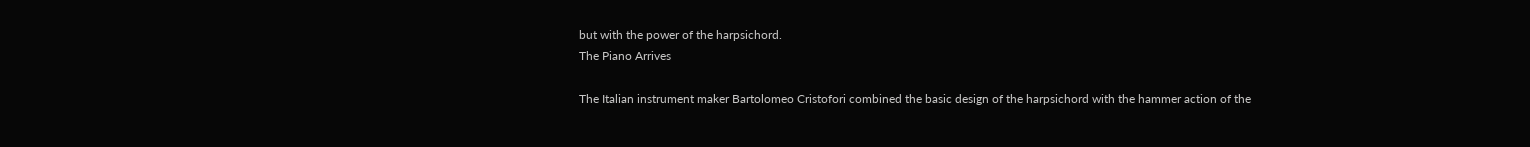but with the power of the harpsichord.
The Piano Arrives

The Italian instrument maker Bartolomeo Cristofori combined the basic design of the harpsichord with the hammer action of the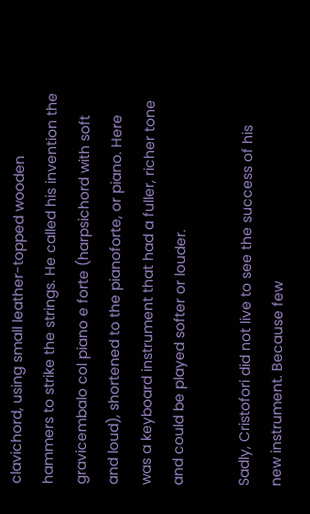clavichord, using small leather-topped wooden hammers to strike the strings. He called his invention the gravicembalo col piano e forte (harpsichord with soft and loud), shortened to the pianoforte, or piano. Here was a keyboard instrument that had a fuller, richer tone and could be played softer or louder.

Sadly, Cristofori did not live to see the success of his new instrument. Because few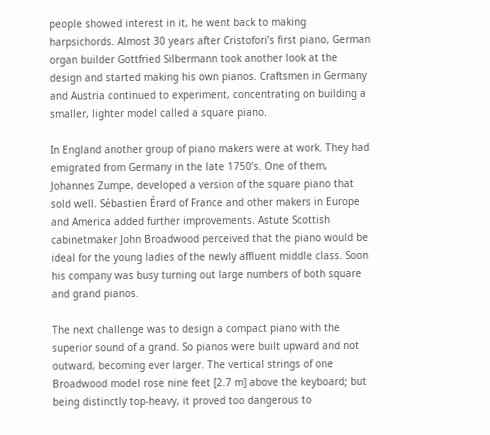people showed interest in it, he went back to making harpsichords. Almost 30 years after Cristofori’s first piano, German organ builder Gottfried Silbermann took another look at the design and started making his own pianos. Craftsmen in Germany and Austria continued to experiment, concentrating on building a smaller, lighter model called a square piano.

In England another group of piano makers were at work. They had emigrated from Germany in the late 1750’s. One of them, Johannes Zumpe, developed a version of the square piano that sold well. Sébastien Érard of France and other makers in Europe and America added further improvements. Astute Scottish cabinetmaker John Broadwood perceived that the piano would be ideal for the young ladies of the newly affluent middle class. Soon his company was busy turning out large numbers of both square and grand pianos.

The next challenge was to design a compact piano with the superior sound of a grand. So pianos were built upward and not outward, becoming ever larger. The vertical strings of one Broadwood model rose nine feet [2.7 m] above the keyboard; but being distinctly top-heavy, it proved too dangerous to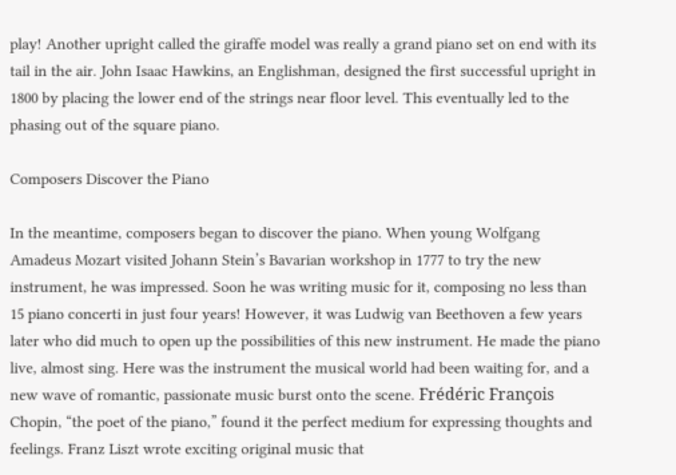play! Another upright called the giraffe model was really a grand piano set on end with its tail in the air. John Isaac Hawkins, an Englishman, designed the first successful upright in 1800 by placing the lower end of the strings near floor level. This eventually led to the phasing out of the square piano.

Composers Discover the Piano

In the meantime, composers began to discover the piano. When young Wolfgang Amadeus Mozart visited Johann Stein’s Bavarian workshop in 1777 to try the new instrument, he was impressed. Soon he was writing music for it, composing no less than 15 piano concerti in just four years! However, it was Ludwig van Beethoven a few years later who did much to open up the possibilities of this new instrument. He made the piano live, almost sing. Here was the instrument the musical world had been waiting for, and a new wave of romantic, passionate music burst onto the scene. Frédéric François Chopin, “the poet of the piano,” found it the perfect medium for expressing thoughts and feelings. Franz Liszt wrote exciting original music that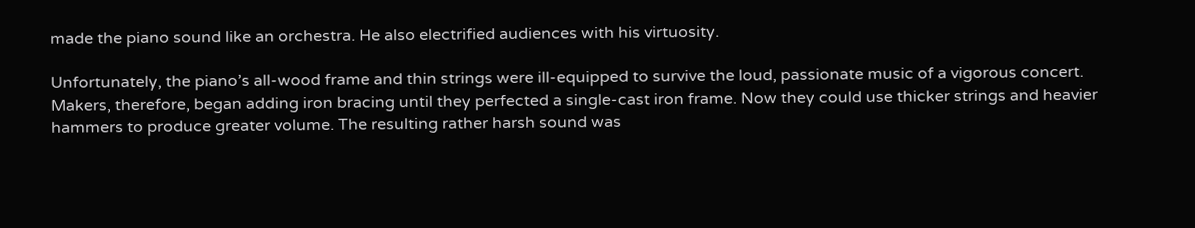made the piano sound like an orchestra. He also electrified audiences with his virtuosity.

Unfortunately, the piano’s all-wood frame and thin strings were ill-equipped to survive the loud, passionate music of a vigorous concert. Makers, therefore, began adding iron bracing until they perfected a single-cast iron frame. Now they could use thicker strings and heavier hammers to produce greater volume. The resulting rather harsh sound was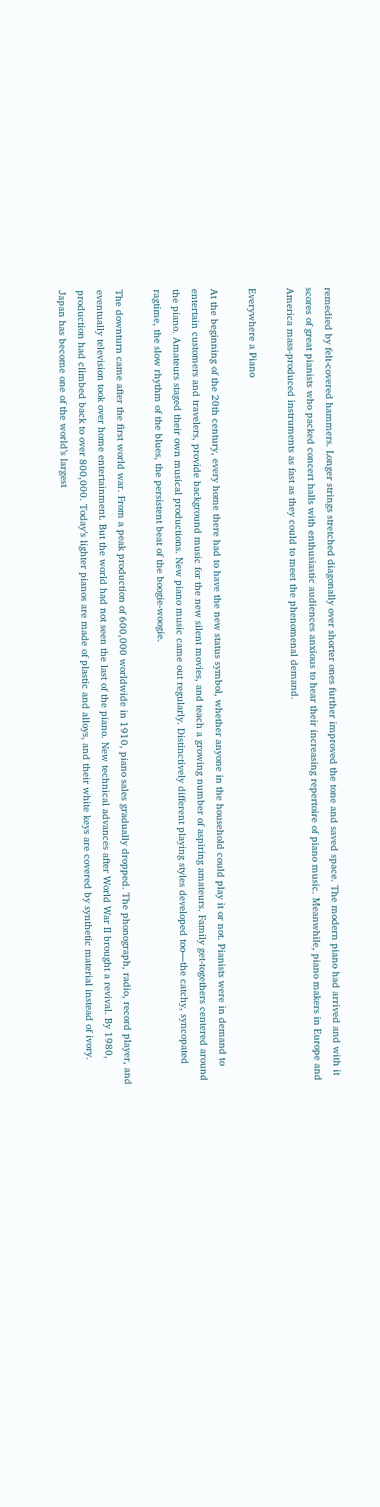remedied by felt-covered hammers. Longer strings stretched diagonally over shorter ones further improved the tone and saved space. The modern piano had arrived and with it scores of great pianists who packed concert halls with enthusiastic audiences anxious to hear their increasing repertoire of piano music. Meanwhile, piano makers in Europe and America mass-produced instruments as fast as they could to meet the phenomenal demand.

Everywhere a Piano

At the beginning of the 20th century, every home there had to have the new status symbol, whether anyone in the household could play it or not. Pianists were in demand to entertain customers and travelers, provide background music for the new silent movies, and teach a growing number of aspiring amateurs. Family get-togethers centered around the piano. Amateurs staged their own musical productions. New piano music came out regularly. Distinctively different playing styles developed too—the catchy, syncopated ragtime, the slow rhythm of the blues, the persistent beat of the boogie-woogie.

The downturn came after the first world war. From a peak production of 600,000 worldwide in 1910, piano sales gradually dropped. The phonograph, radio, record player, and eventually television took over home entertainment. But the world had not seen the last of the piano. New technical advances after World War II brought a revival. By 1980, production had climbed back to over 800,000. Today’s lighter pianos are made of plastic and alloys, and their white keys are covered by synthetic material instead of ivory. Japan has become one of the world’s largest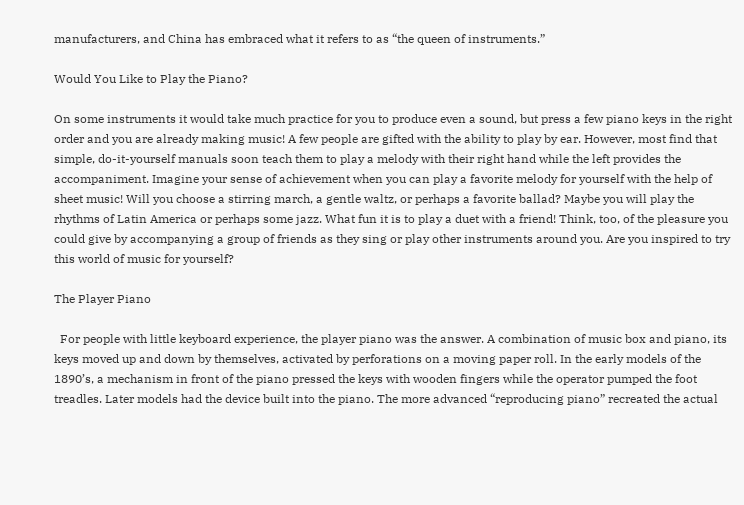manufacturers, and China has embraced what it refers to as “the queen of instruments.”

Would You Like to Play the Piano?

On some instruments it would take much practice for you to produce even a sound, but press a few piano keys in the right order and you are already making music! A few people are gifted with the ability to play by ear. However, most find that simple, do-it-yourself manuals soon teach them to play a melody with their right hand while the left provides the accompaniment. Imagine your sense of achievement when you can play a favorite melody for yourself with the help of sheet music! Will you choose a stirring march, a gentle waltz, or perhaps a favorite ballad? Maybe you will play the rhythms of Latin America or perhaps some jazz. What fun it is to play a duet with a friend! Think, too, of the pleasure you could give by accompanying a group of friends as they sing or play other instruments around you. Are you inspired to try this world of music for yourself?

The Player Piano

  For people with little keyboard experience, the player piano was the answer. A combination of music box and piano, its keys moved up and down by themselves, activated by perforations on a moving paper roll. In the early models of the 1890’s, a mechanism in front of the piano pressed the keys with wooden fingers while the operator pumped the foot treadles. Later models had the device built into the piano. The more advanced “reproducing piano” recreated the actual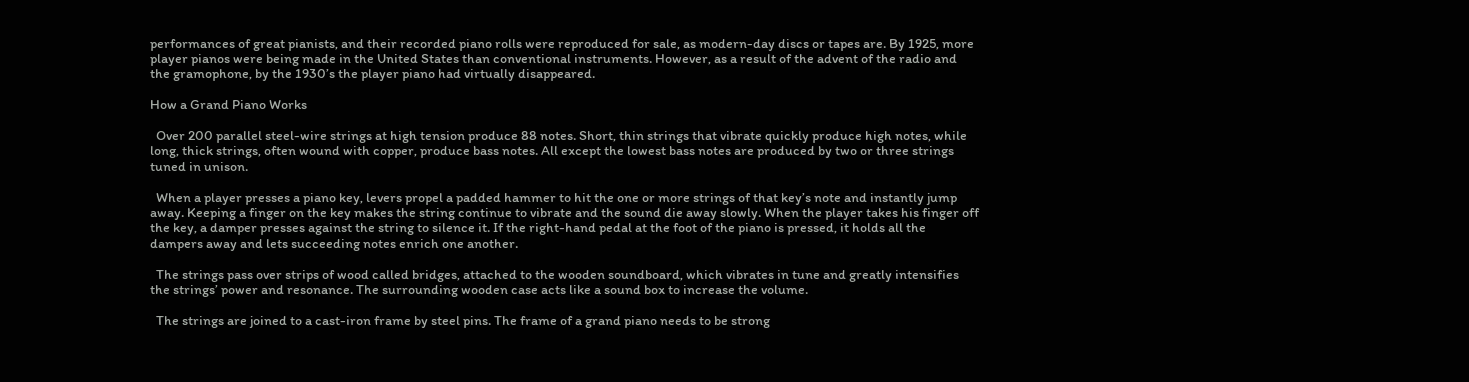performances of great pianists, and their recorded piano rolls were reproduced for sale, as modern-day discs or tapes are. By 1925, more player pianos were being made in the United States than conventional instruments. However, as a result of the advent of the radio and the gramophone, by the 1930’s the player piano had virtually disappeared.

How a Grand Piano Works

  Over 200 parallel steel-wire strings at high tension produce 88 notes. Short, thin strings that vibrate quickly produce high notes, while long, thick strings, often wound with copper, produce bass notes. All except the lowest bass notes are produced by two or three strings tuned in unison.

  When a player presses a piano key, levers propel a padded hammer to hit the one or more strings of that key’s note and instantly jump away. Keeping a finger on the key makes the string continue to vibrate and the sound die away slowly. When the player takes his finger off the key, a damper presses against the string to silence it. If the right-hand pedal at the foot of the piano is pressed, it holds all the dampers away and lets succeeding notes enrich one another.

  The strings pass over strips of wood called bridges, attached to the wooden soundboard, which vibrates in tune and greatly intensifies the strings’ power and resonance. The surrounding wooden case acts like a sound box to increase the volume.

  The strings are joined to a cast-iron frame by steel pins. The frame of a grand piano needs to be strong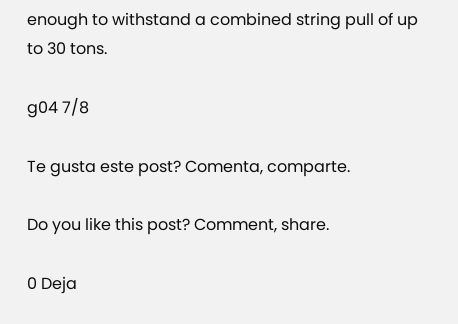enough to withstand a combined string pull of up to 30 tons.

g04 7/8

Te gusta este post? Comenta, comparte.

Do you like this post? Comment, share.

0 Deja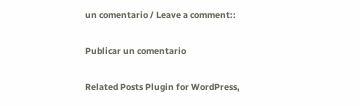un comentario / Leave a comment::

Publicar un comentario

Related Posts Plugin for WordPress,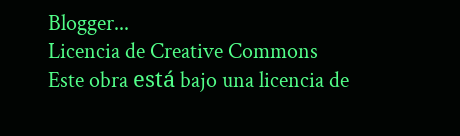Blogger...
Licencia de Creative Commons
Este obra está bajo una licencia de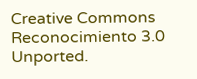Creative Commons Reconocimiento 3.0 Unported.